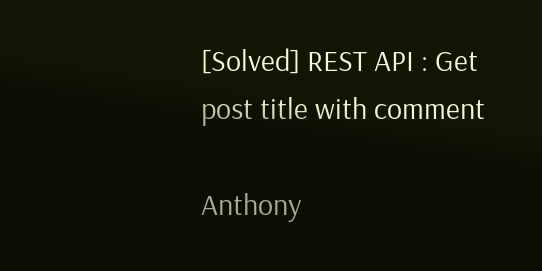[Solved] REST API : Get post title with comment

Anthony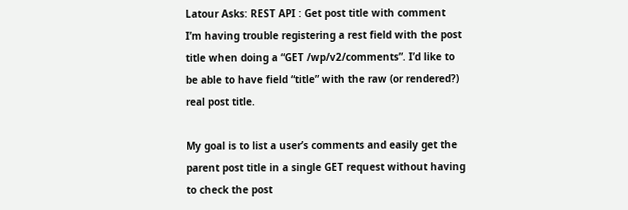Latour Asks: REST API : Get post title with comment
I’m having trouble registering a rest field with the post title when doing a “GET /wp/v2/comments”. I’d like to be able to have field “title” with the raw (or rendered?) real post title.

My goal is to list a user’s comments and easily get the parent post title in a single GET request without having to check the post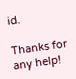id.

Thanks for any help!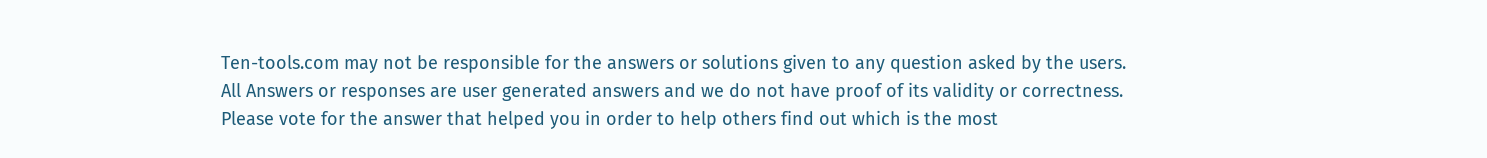Ten-tools.com may not be responsible for the answers or solutions given to any question asked by the users. All Answers or responses are user generated answers and we do not have proof of its validity or correctness. Please vote for the answer that helped you in order to help others find out which is the most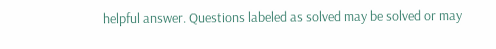helpful answer. Questions labeled as solved may be solved or may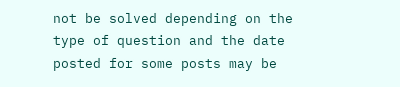not be solved depending on the type of question and the date posted for some posts may be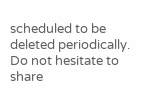scheduled to be deleted periodically. Do not hesitate to share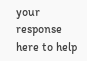your response here to help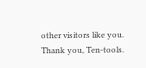other visitors like you. Thank you, Ten-tools.